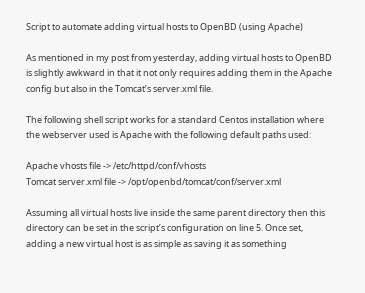Script to automate adding virtual hosts to OpenBD (using Apache)

As mentioned in my post from yesterday, adding virtual hosts to OpenBD is slightly awkward in that it not only requires adding them in the Apache config but also in the Tomcat’s server.xml file.

The following shell script works for a standard Centos installation where the webserver used is Apache with the following default paths used:

Apache vhosts file -> /etc/httpd/conf/vhosts
Tomcat server.xml file -> /opt/openbd/tomcat/conf/server.xml

Assuming all virtual hosts live inside the same parent directory then this directory can be set in the script’s configuration on line 5. Once set, adding a new virtual host is as simple as saving it as something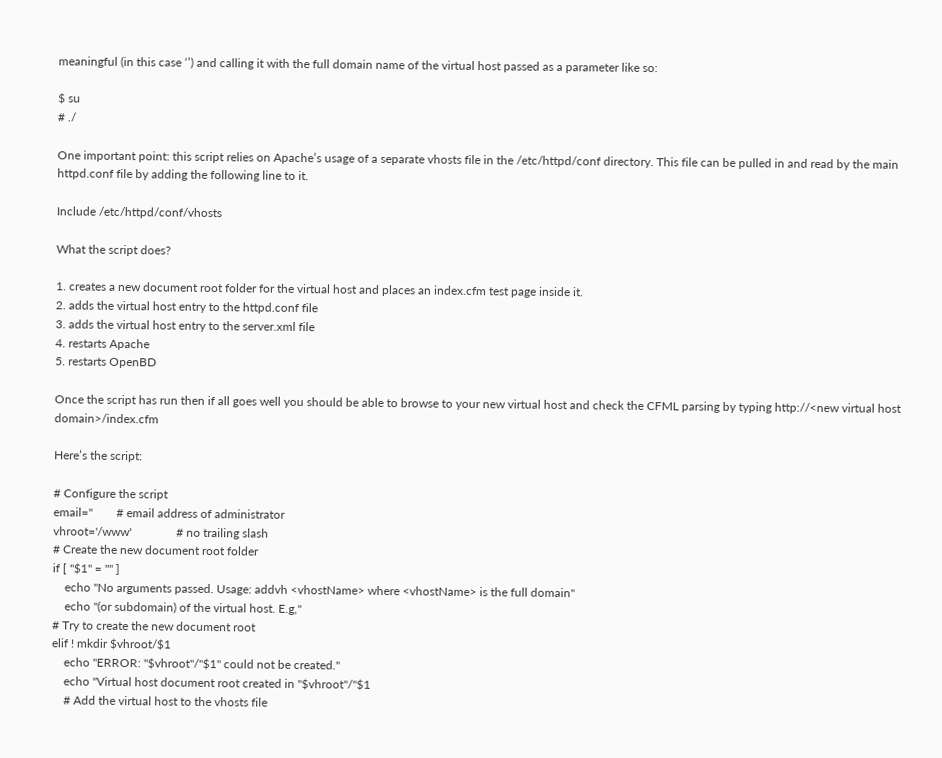meaningful (in this case ‘’) and calling it with the full domain name of the virtual host passed as a parameter like so:

$ su
# ./

One important point: this script relies on Apache’s usage of a separate vhosts file in the /etc/httpd/conf directory. This file can be pulled in and read by the main httpd.conf file by adding the following line to it.

Include /etc/httpd/conf/vhosts

What the script does?

1. creates a new document root folder for the virtual host and places an index.cfm test page inside it.
2. adds the virtual host entry to the httpd.conf file
3. adds the virtual host entry to the server.xml file
4. restarts Apache
5. restarts OpenBD

Once the script has run then if all goes well you should be able to browse to your new virtual host and check the CFML parsing by typing http://<new virtual host domain>/index.cfm

Here’s the script:

# Configure the script
email=''        # email address of administrator
vhroot='/www'               # no trailing slash
# Create the new document root folder
if [ "$1" = "" ]
    echo "No arguments passed. Usage: addvh <vhostName> where <vhostName> is the full domain"
    echo "(or subdomain) of the virtual host. E.g,"
# Try to create the new document root
elif ! mkdir $vhroot/$1
    echo "ERROR: "$vhroot"/"$1" could not be created."
    echo "Virtual host document root created in "$vhroot"/"$1
    # Add the virtual host to the vhosts file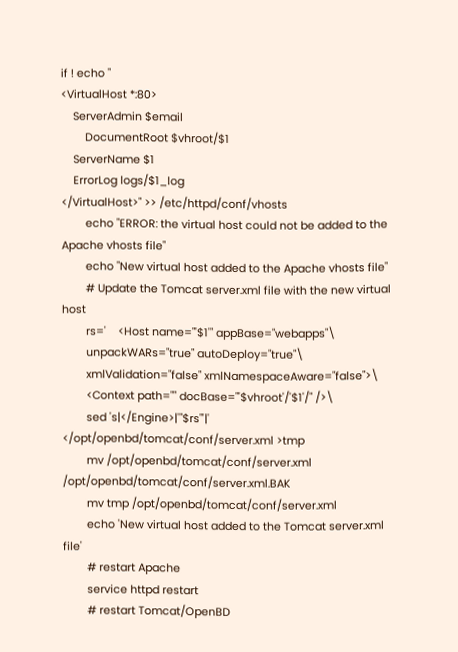if ! echo "
<VirtualHost *:80>
    ServerAdmin $email
        DocumentRoot $vhroot/$1
    ServerName $1
    ErrorLog logs/$1_log
</VirtualHost>" >> /etc/httpd/conf/vhosts
        echo "ERROR: the virtual host could not be added to the Apache vhosts file"
        echo "New virtual host added to the Apache vhosts file"
        # Update the Tomcat server.xml file with the new virtual host
        rs='    <Host name="'$1'" appBase="webapps"\
        unpackWARs="true" autoDeploy="true"\
        xmlValidation="false" xmlNamespaceAware="false">\
        <Context path="" docBase="'$vhroot'/'$1'/" />\
        sed 's|</Engine>|'"$rs"'|' </opt/openbd/tomcat/conf/server.xml >tmp
        mv /opt/openbd/tomcat/conf/server.xml /opt/openbd/tomcat/conf/server.xml.BAK
        mv tmp /opt/openbd/tomcat/conf/server.xml
        echo 'New virtual host added to the Tomcat server.xml file'
        # restart Apache
        service httpd restart
        # restart Tomcat/OpenBD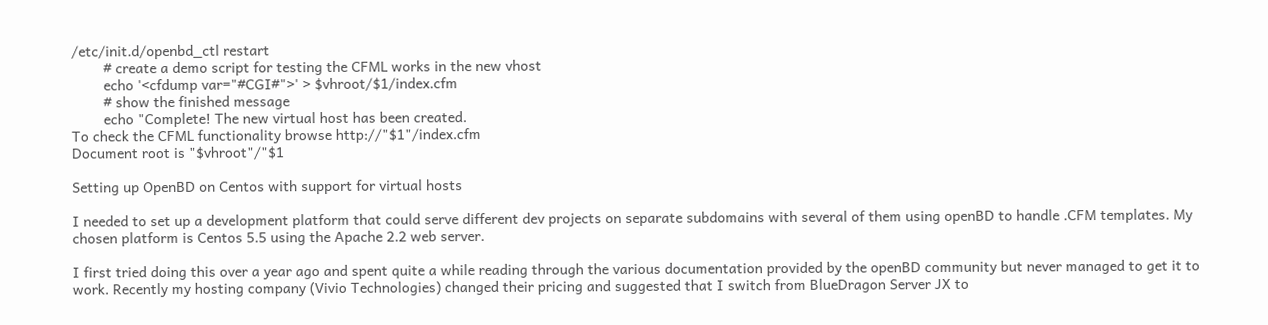/etc/init.d/openbd_ctl restart
        # create a demo script for testing the CFML works in the new vhost
        echo '<cfdump var="#CGI#">' > $vhroot/$1/index.cfm
        # show the finished message
        echo "Complete! The new virtual host has been created.
To check the CFML functionality browse http://"$1"/index.cfm
Document root is "$vhroot"/"$1

Setting up OpenBD on Centos with support for virtual hosts

I needed to set up a development platform that could serve different dev projects on separate subdomains with several of them using openBD to handle .CFM templates. My chosen platform is Centos 5.5 using the Apache 2.2 web server.

I first tried doing this over a year ago and spent quite a while reading through the various documentation provided by the openBD community but never managed to get it to work. Recently my hosting company (Vivio Technologies) changed their pricing and suggested that I switch from BlueDragon Server JX to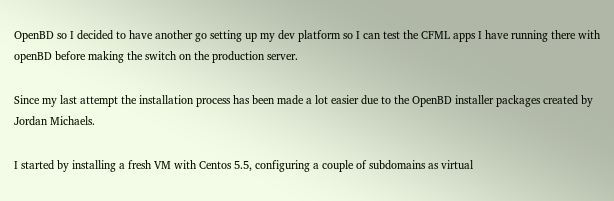OpenBD so I decided to have another go setting up my dev platform so I can test the CFML apps I have running there with openBD before making the switch on the production server.

Since my last attempt the installation process has been made a lot easier due to the OpenBD installer packages created by Jordan Michaels.

I started by installing a fresh VM with Centos 5.5, configuring a couple of subdomains as virtual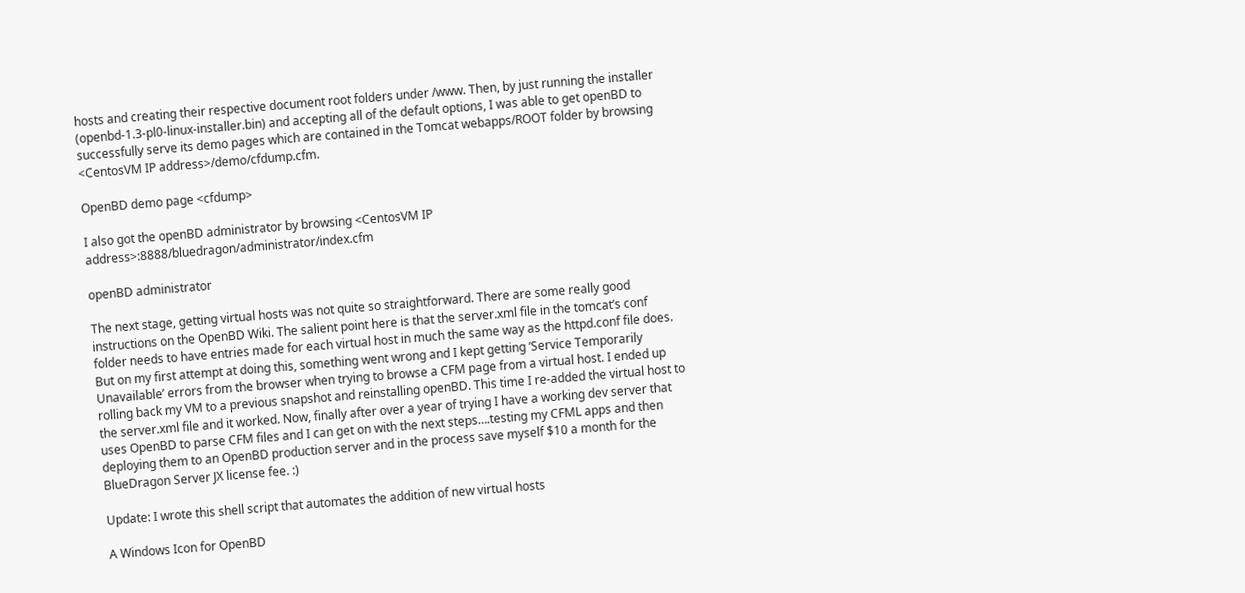hosts and creating their respective document root folders under /www. Then, by just running the installer (openbd-1.3-pl0-linux-installer.bin) and accepting all of the default options, I was able to get openBD to successfully serve its demo pages which are contained in the Tomcat webapps/ROOT folder by browsing <CentosVM IP address>/demo/cfdump.cfm.

OpenBD demo page <cfdump>

I also got the openBD administrator by browsing <CentosVM IP address>:8888/bluedragon/administrator/index.cfm

openBD administrator

The next stage, getting virtual hosts was not quite so straightforward. There are some really good instructions on the OpenBD Wiki. The salient point here is that the server.xml file in the tomcat’s conf folder needs to have entries made for each virtual host in much the same way as the httpd.conf file does. But on my first attempt at doing this, something went wrong and I kept getting ‘Service Temporarily Unavailable’ errors from the browser when trying to browse a CFM page from a virtual host. I ended up rolling back my VM to a previous snapshot and reinstalling openBD. This time I re-added the virtual host to the server.xml file and it worked. Now, finally after over a year of trying I have a working dev server that uses OpenBD to parse CFM files and I can get on with the next steps….testing my CFML apps and then deploying them to an OpenBD production server and in the process save myself $10 a month for the BlueDragon Server JX license fee. :)

Update: I wrote this shell script that automates the addition of new virtual hosts

A Windows Icon for OpenBD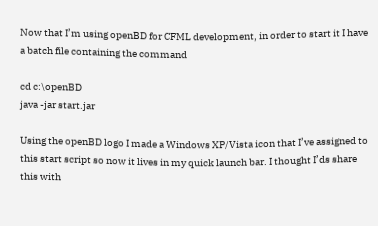Now that I’m using openBD for CFML development, in order to start it I have a batch file containing the command

cd c:\openBD
java -jar start.jar

Using the openBD logo I made a Windows XP/Vista icon that I’ve assigned to this start script so now it lives in my quick launch bar. I thought I’ds share this with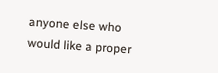anyone else who would like a proper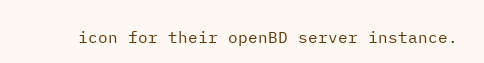icon for their openBD server instance.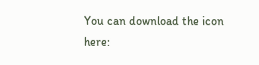You can download the icon here: